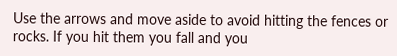Use the arrows and move aside to avoid hitting the fences or rocks. If you hit them you fall and you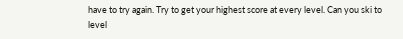have to try again. Try to get your highest score at every level. Can you ski to level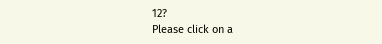12?
Please click on a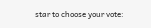star to choose your vote: